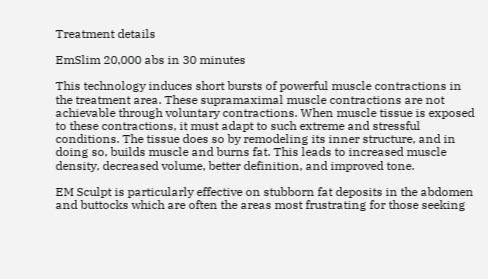Treatment details

EmSlim 20,000 abs in 30 minutes

This technology induces short bursts of powerful muscle contractions in the treatment area. These supramaximal muscle contractions are not achievable through voluntary contractions. When muscle tissue is exposed to these contractions, it must adapt to such extreme and stressful conditions. The tissue does so by remodeling its inner structure, and in doing so, builds muscle and burns fat. This leads to increased muscle density, decreased volume, better definition, and improved tone.

EM Sculpt is particularly effective on stubborn fat deposits in the abdomen and buttocks which are often the areas most frustrating for those seeking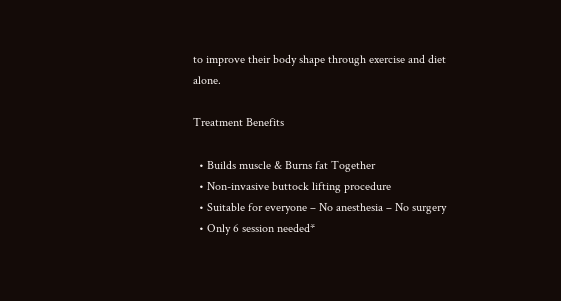to improve their body shape through exercise and diet alone.

Treatment Benefits

  • Builds muscle & Burns fat Together
  • Non-invasive buttock lifting procedure
  • Suitable for everyone – No anesthesia – No surgery
  • Only 6 session needed*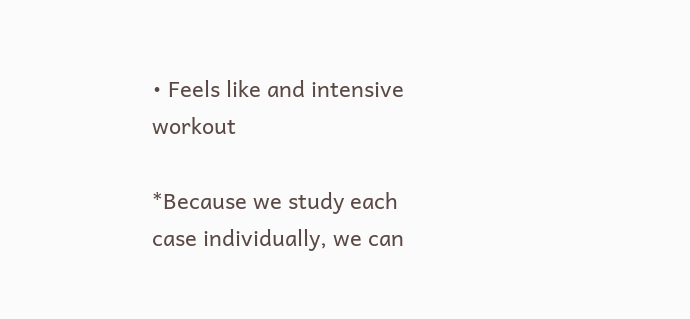• Feels like and intensive workout

*Because we study each case individually, we can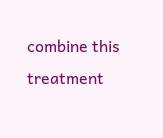combine this treatment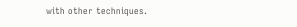with other techniques.